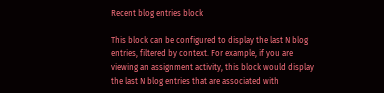Recent blog entries block

This block can be configured to display the last N blog entries, filtered by context. For example, if you are viewing an assignment activity, this block would display the last N blog entries that are associated with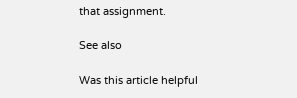that assignment.

See also

Was this article helpful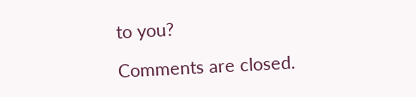to you?

Comments are closed.